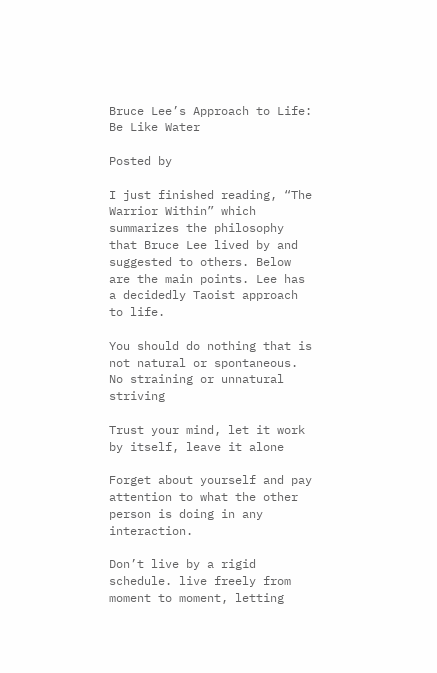Bruce Lee’s Approach to Life: Be Like Water

Posted by

I just finished reading, “The Warrior Within” which summarizes the philosophy that Bruce Lee lived by and suggested to others. Below are the main points. Lee has a decidedly Taoist approach to life.

You should do nothing that is not natural or spontaneous. No straining or unnatural striving

Trust your mind, let it work by itself, leave it alone

Forget about yourself and pay attention to what the other person is doing in any interaction.

Don’t live by a rigid schedule. live freely from moment to moment, letting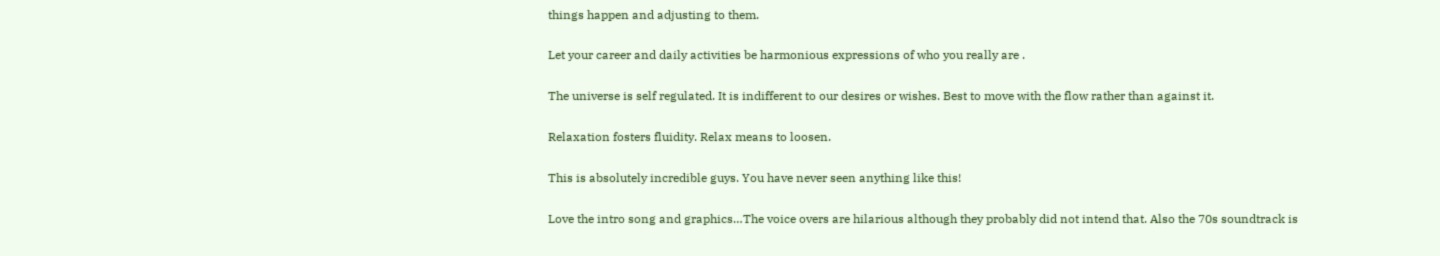things happen and adjusting to them.

Let your career and daily activities be harmonious expressions of who you really are .

The universe is self regulated. It is indifferent to our desires or wishes. Best to move with the flow rather than against it.

Relaxation fosters fluidity. Relax means to loosen.

This is absolutely incredible guys. You have never seen anything like this!

Love the intro song and graphics…The voice overs are hilarious although they probably did not intend that. Also the 70s soundtrack is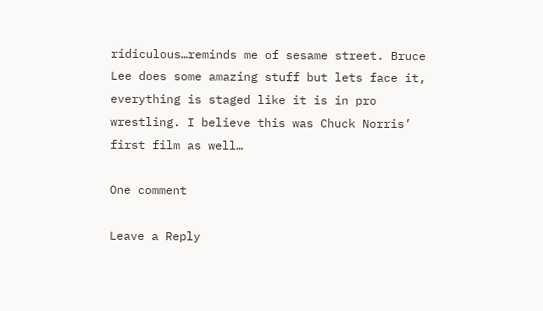ridiculous…reminds me of sesame street. Bruce Lee does some amazing stuff but lets face it, everything is staged like it is in pro wrestling. I believe this was Chuck Norris’ first film as well…

One comment

Leave a Reply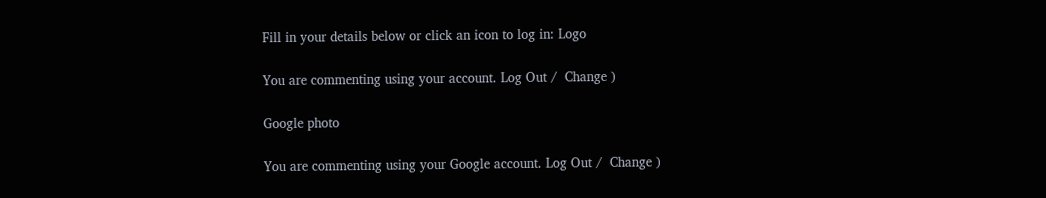Fill in your details below or click an icon to log in: Logo

You are commenting using your account. Log Out /  Change )

Google photo

You are commenting using your Google account. Log Out /  Change )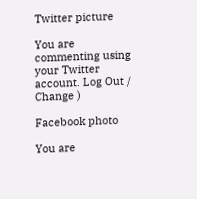Twitter picture

You are commenting using your Twitter account. Log Out /  Change )

Facebook photo

You are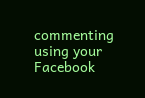commenting using your Facebook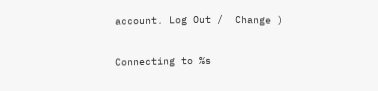account. Log Out /  Change )

Connecting to %s